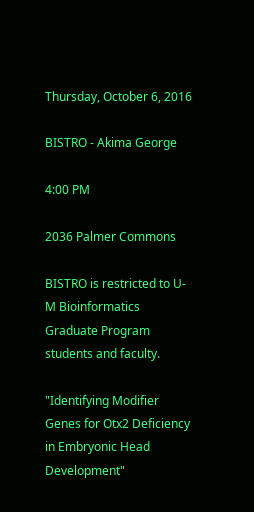Thursday, October 6, 2016

BISTRO - Akima George

4:00 PM

2036 Palmer Commons

BISTRO is restricted to U-M Bioinformatics Graduate Program students and faculty.

"Identifying Modifier Genes for Otx2 Deficiency in Embryonic Head Development"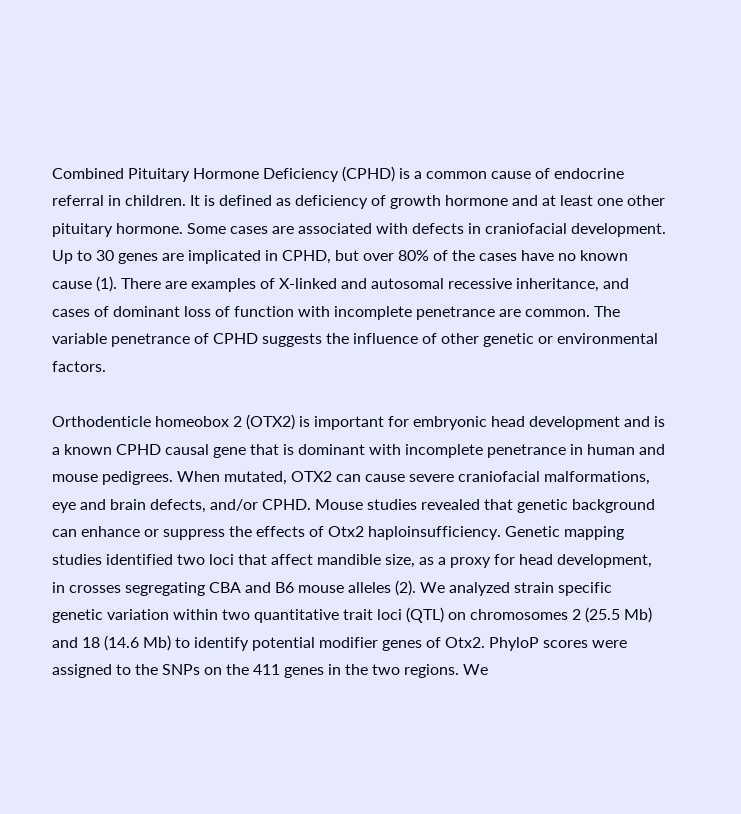Combined Pituitary Hormone Deficiency (CPHD) is a common cause of endocrine referral in children. It is defined as deficiency of growth hormone and at least one other pituitary hormone. Some cases are associated with defects in craniofacial development. Up to 30 genes are implicated in CPHD, but over 80% of the cases have no known cause (1). There are examples of X-linked and autosomal recessive inheritance, and cases of dominant loss of function with incomplete penetrance are common. The variable penetrance of CPHD suggests the influence of other genetic or environmental factors.

Orthodenticle homeobox 2 (OTX2) is important for embryonic head development and is a known CPHD causal gene that is dominant with incomplete penetrance in human and mouse pedigrees. When mutated, OTX2 can cause severe craniofacial malformations, eye and brain defects, and/or CPHD. Mouse studies revealed that genetic background can enhance or suppress the effects of Otx2 haploinsufficiency. Genetic mapping studies identified two loci that affect mandible size, as a proxy for head development, in crosses segregating CBA and B6 mouse alleles (2). We analyzed strain specific genetic variation within two quantitative trait loci (QTL) on chromosomes 2 (25.5 Mb) and 18 (14.6 Mb) to identify potential modifier genes of Otx2. PhyloP scores were assigned to the SNPs on the 411 genes in the two regions. We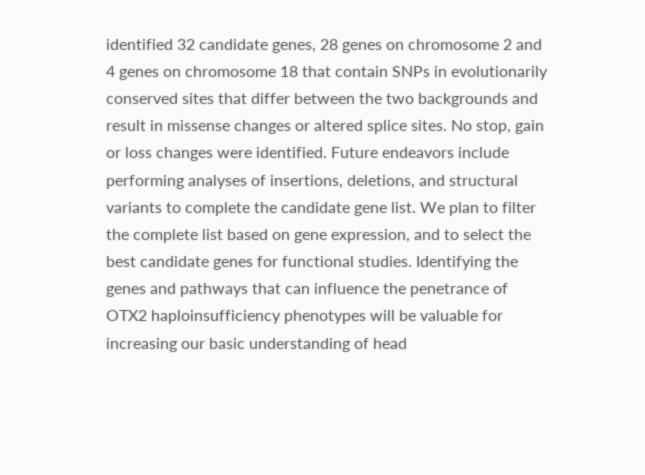identified 32 candidate genes, 28 genes on chromosome 2 and 4 genes on chromosome 18 that contain SNPs in evolutionarily conserved sites that differ between the two backgrounds and result in missense changes or altered splice sites. No stop, gain or loss changes were identified. Future endeavors include performing analyses of insertions, deletions, and structural variants to complete the candidate gene list. We plan to filter the complete list based on gene expression, and to select the best candidate genes for functional studies. Identifying the genes and pathways that can influence the penetrance of OTX2 haploinsufficiency phenotypes will be valuable for increasing our basic understanding of head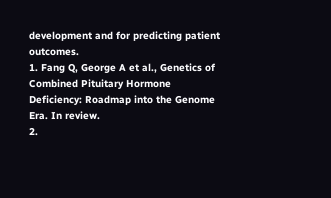development and for predicting patient outcomes.
1. Fang Q, George A et al., Genetics of Combined Pituitary Hormone Deficiency: Roadmap into the Genome Era. In review.
2.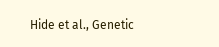Hide et al., Genetic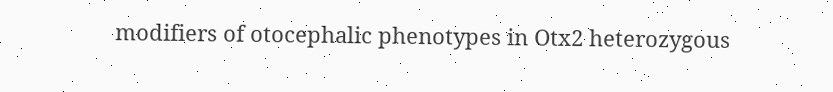modifiers of otocephalic phenotypes in Otx2 heterozygous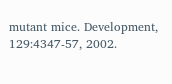mutant mice. Development, 129:4347-57, 2002.